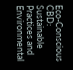Eco-Conscious CBD: Sustainable Practices and Environmental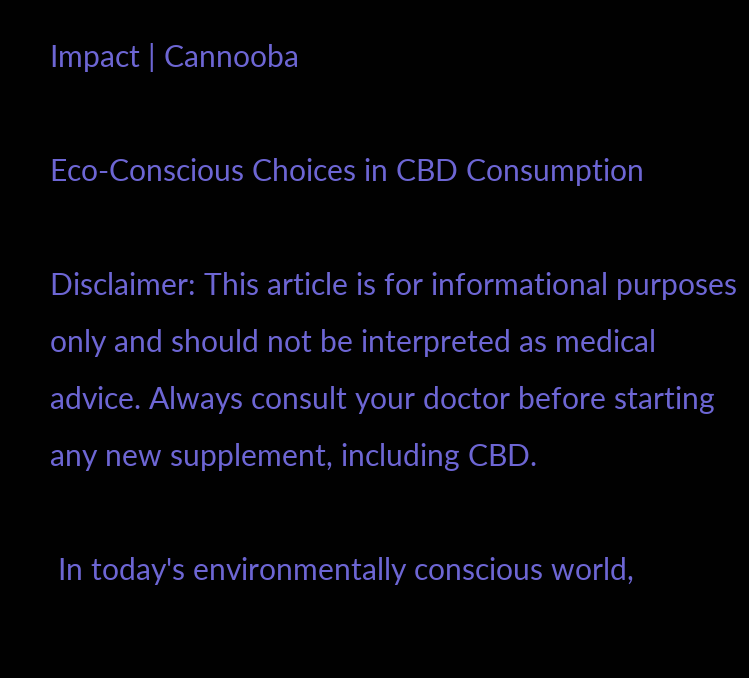Impact | Cannooba

Eco-Conscious Choices in CBD Consumption

Disclaimer: This article is for informational purposes only and should not be interpreted as medical advice. Always consult your doctor before starting any new supplement, including CBD.

 In today's environmentally conscious world,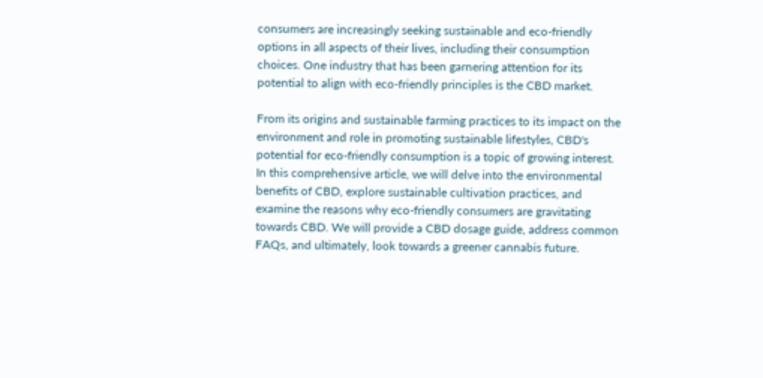consumers are increasingly seeking sustainable and eco-friendly options in all aspects of their lives, including their consumption choices. One industry that has been garnering attention for its potential to align with eco-friendly principles is the CBD market.

From its origins and sustainable farming practices to its impact on the environment and role in promoting sustainable lifestyles, CBD's potential for eco-friendly consumption is a topic of growing interest. In this comprehensive article, we will delve into the environmental benefits of CBD, explore sustainable cultivation practices, and examine the reasons why eco-friendly consumers are gravitating towards CBD. We will provide a CBD dosage guide, address common FAQs, and ultimately, look towards a greener cannabis future.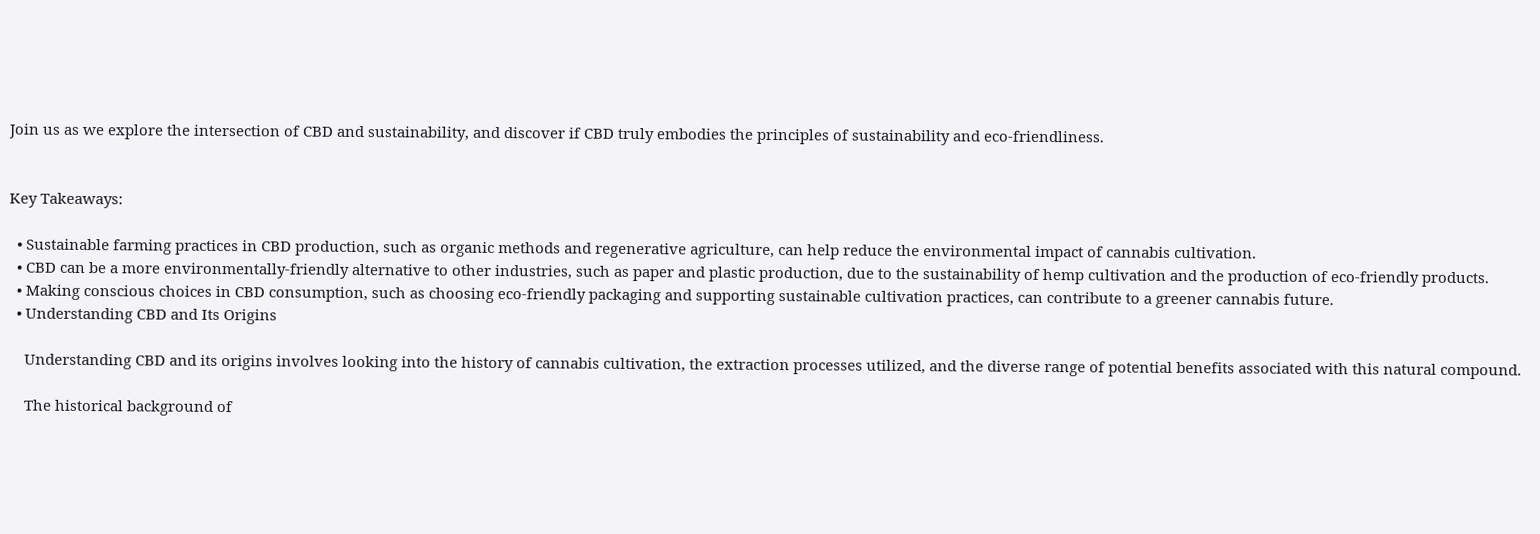Join us as we explore the intersection of CBD and sustainability, and discover if CBD truly embodies the principles of sustainability and eco-friendliness.


Key Takeaways:

  • Sustainable farming practices in CBD production, such as organic methods and regenerative agriculture, can help reduce the environmental impact of cannabis cultivation.
  • CBD can be a more environmentally-friendly alternative to other industries, such as paper and plastic production, due to the sustainability of hemp cultivation and the production of eco-friendly products.
  • Making conscious choices in CBD consumption, such as choosing eco-friendly packaging and supporting sustainable cultivation practices, can contribute to a greener cannabis future.
  • Understanding CBD and Its Origins

    Understanding CBD and its origins involves looking into the history of cannabis cultivation, the extraction processes utilized, and the diverse range of potential benefits associated with this natural compound.

    The historical background of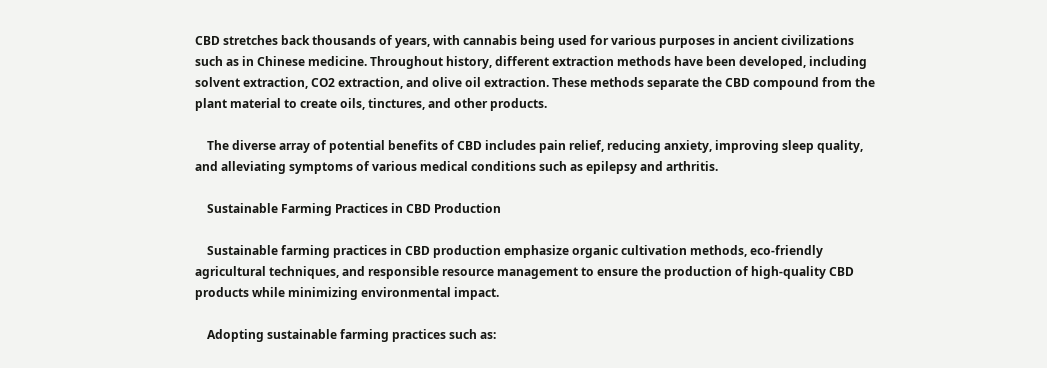CBD stretches back thousands of years, with cannabis being used for various purposes in ancient civilizations such as in Chinese medicine. Throughout history, different extraction methods have been developed, including solvent extraction, CO2 extraction, and olive oil extraction. These methods separate the CBD compound from the plant material to create oils, tinctures, and other products.

    The diverse array of potential benefits of CBD includes pain relief, reducing anxiety, improving sleep quality, and alleviating symptoms of various medical conditions such as epilepsy and arthritis.

    Sustainable Farming Practices in CBD Production

    Sustainable farming practices in CBD production emphasize organic cultivation methods, eco-friendly agricultural techniques, and responsible resource management to ensure the production of high-quality CBD products while minimizing environmental impact.

    Adopting sustainable farming practices such as: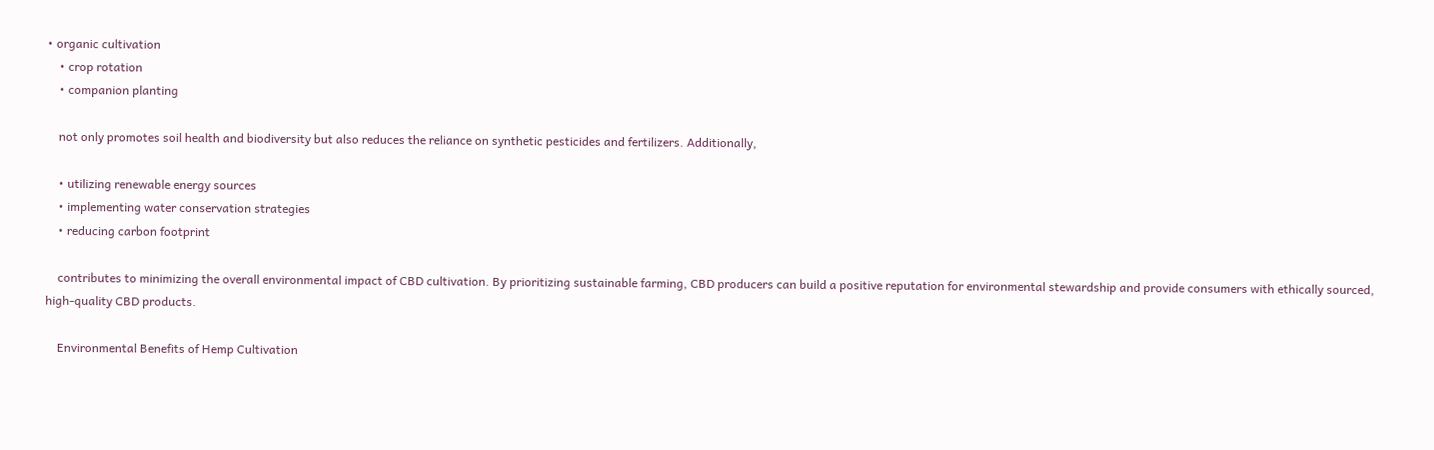• organic cultivation
    • crop rotation
    • companion planting

    not only promotes soil health and biodiversity but also reduces the reliance on synthetic pesticides and fertilizers. Additionally,

    • utilizing renewable energy sources
    • implementing water conservation strategies
    • reducing carbon footprint

    contributes to minimizing the overall environmental impact of CBD cultivation. By prioritizing sustainable farming, CBD producers can build a positive reputation for environmental stewardship and provide consumers with ethically sourced, high-quality CBD products.

    Environmental Benefits of Hemp Cultivation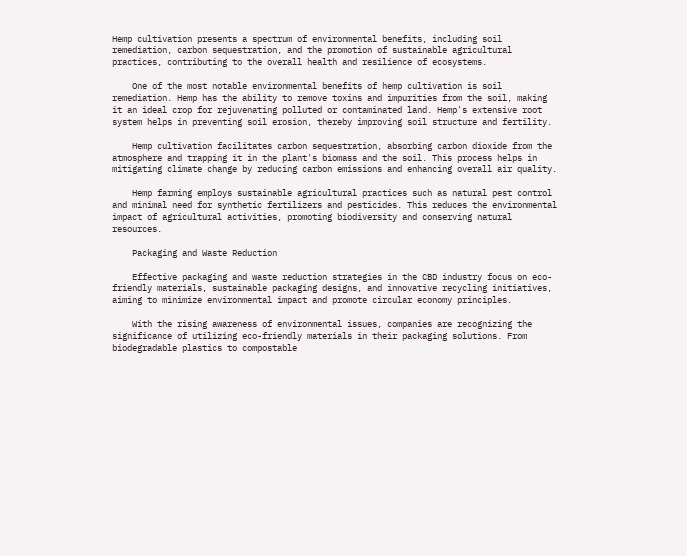Hemp cultivation presents a spectrum of environmental benefits, including soil remediation, carbon sequestration, and the promotion of sustainable agricultural practices, contributing to the overall health and resilience of ecosystems.

    One of the most notable environmental benefits of hemp cultivation is soil remediation. Hemp has the ability to remove toxins and impurities from the soil, making it an ideal crop for rejuvenating polluted or contaminated land. Hemp's extensive root system helps in preventing soil erosion, thereby improving soil structure and fertility.

    Hemp cultivation facilitates carbon sequestration, absorbing carbon dioxide from the atmosphere and trapping it in the plant's biomass and the soil. This process helps in mitigating climate change by reducing carbon emissions and enhancing overall air quality.

    Hemp farming employs sustainable agricultural practices such as natural pest control and minimal need for synthetic fertilizers and pesticides. This reduces the environmental impact of agricultural activities, promoting biodiversity and conserving natural resources.

    Packaging and Waste Reduction

    Effective packaging and waste reduction strategies in the CBD industry focus on eco-friendly materials, sustainable packaging designs, and innovative recycling initiatives, aiming to minimize environmental impact and promote circular economy principles.

    With the rising awareness of environmental issues, companies are recognizing the significance of utilizing eco-friendly materials in their packaging solutions. From biodegradable plastics to compostable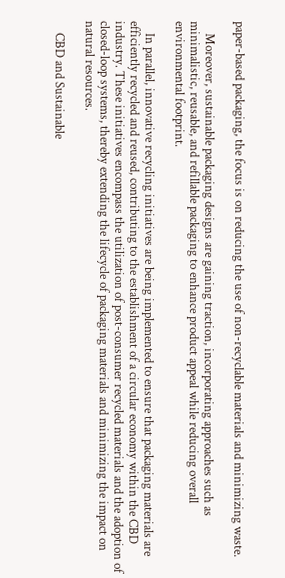paper-based packaging, the focus is on reducing the use of non-recyclable materials and minimizing waste.

    Moreover, sustainable packaging designs are gaining traction, incorporating approaches such as minimalistic, reusable, and refillable packaging to enhance product appeal while reducing overall environmental footprint.

    In parallel, innovative recycling initiatives are being implemented to ensure that packaging materials are efficiently recycled and reused, contributing to the establishment of a circular economy within the CBD industry. These initiatives encompass the utilization of post-consumer recycled materials and the adoption of closed-loop systems, thereby extending the lifecycle of packaging materials and minimizing the impact on natural resources.

    CBD and Sustainable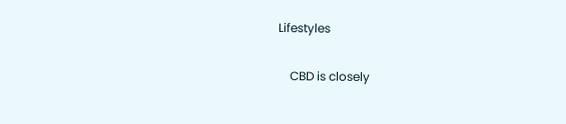Lifestyles

    CBD is closely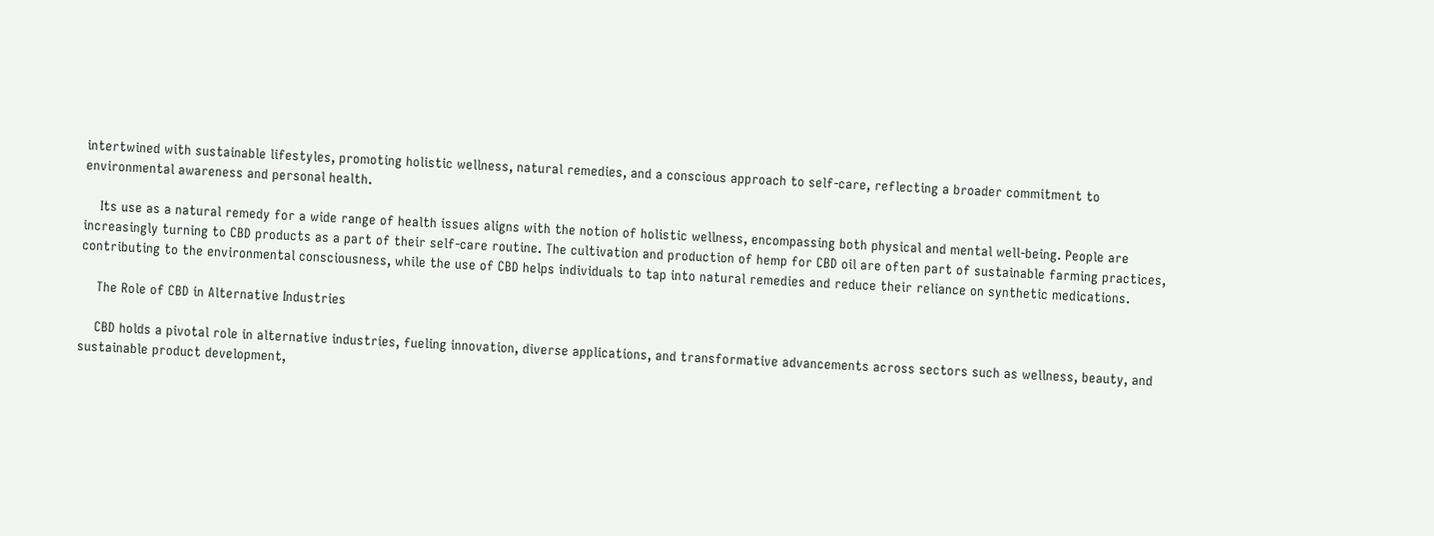intertwined with sustainable lifestyles, promoting holistic wellness, natural remedies, and a conscious approach to self-care, reflecting a broader commitment to environmental awareness and personal health.

    Its use as a natural remedy for a wide range of health issues aligns with the notion of holistic wellness, encompassing both physical and mental well-being. People are increasingly turning to CBD products as a part of their self-care routine. The cultivation and production of hemp for CBD oil are often part of sustainable farming practices, contributing to the environmental consciousness, while the use of CBD helps individuals to tap into natural remedies and reduce their reliance on synthetic medications.

    The Role of CBD in Alternative Industries

    CBD holds a pivotal role in alternative industries, fueling innovation, diverse applications, and transformative advancements across sectors such as wellness, beauty, and sustainable product development,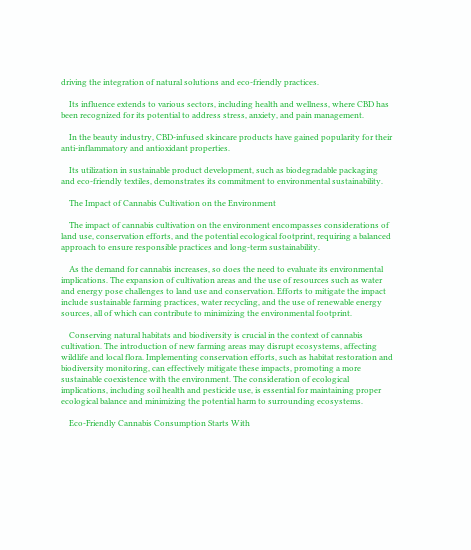driving the integration of natural solutions and eco-friendly practices.

    Its influence extends to various sectors, including health and wellness, where CBD has been recognized for its potential to address stress, anxiety, and pain management.

    In the beauty industry, CBD-infused skincare products have gained popularity for their anti-inflammatory and antioxidant properties.

    Its utilization in sustainable product development, such as biodegradable packaging and eco-friendly textiles, demonstrates its commitment to environmental sustainability.

    The Impact of Cannabis Cultivation on the Environment

    The impact of cannabis cultivation on the environment encompasses considerations of land use, conservation efforts, and the potential ecological footprint, requiring a balanced approach to ensure responsible practices and long-term sustainability.

    As the demand for cannabis increases, so does the need to evaluate its environmental implications. The expansion of cultivation areas and the use of resources such as water and energy pose challenges to land use and conservation. Efforts to mitigate the impact include sustainable farming practices, water recycling, and the use of renewable energy sources, all of which can contribute to minimizing the environmental footprint.

    Conserving natural habitats and biodiversity is crucial in the context of cannabis cultivation. The introduction of new farming areas may disrupt ecosystems, affecting wildlife and local flora. Implementing conservation efforts, such as habitat restoration and biodiversity monitoring, can effectively mitigate these impacts, promoting a more sustainable coexistence with the environment. The consideration of ecological implications, including soil health and pesticide use, is essential for maintaining proper ecological balance and minimizing the potential harm to surrounding ecosystems.

    Eco-Friendly Cannabis Consumption Starts With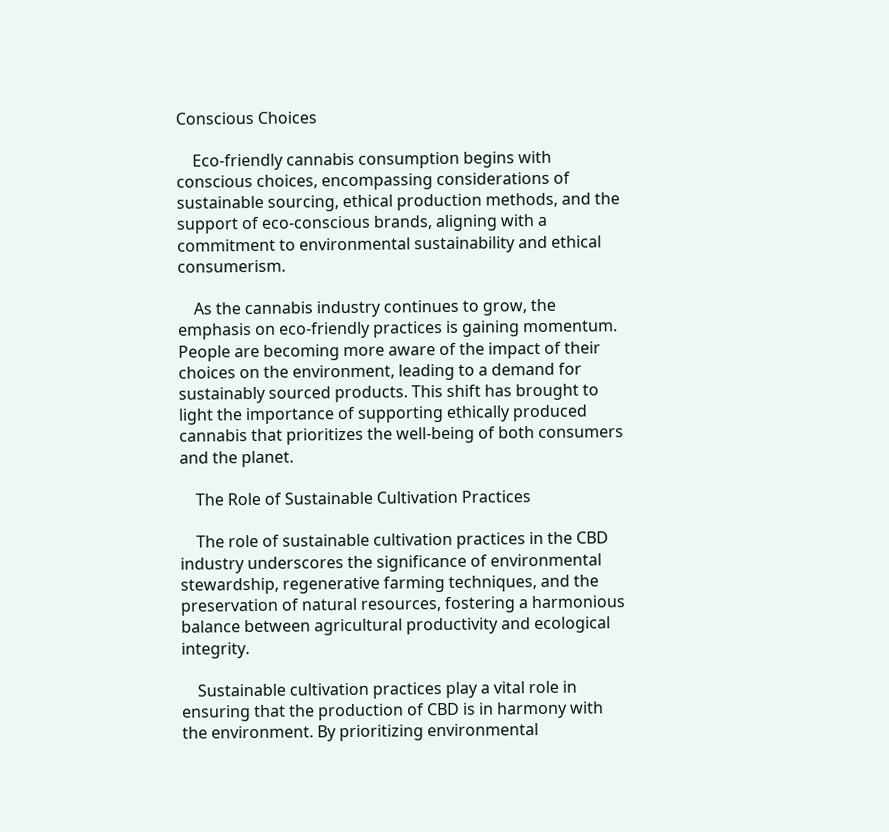Conscious Choices

    Eco-friendly cannabis consumption begins with conscious choices, encompassing considerations of sustainable sourcing, ethical production methods, and the support of eco-conscious brands, aligning with a commitment to environmental sustainability and ethical consumerism.

    As the cannabis industry continues to grow, the emphasis on eco-friendly practices is gaining momentum. People are becoming more aware of the impact of their choices on the environment, leading to a demand for sustainably sourced products. This shift has brought to light the importance of supporting ethically produced cannabis that prioritizes the well-being of both consumers and the planet.

    The Role of Sustainable Cultivation Practices

    The role of sustainable cultivation practices in the CBD industry underscores the significance of environmental stewardship, regenerative farming techniques, and the preservation of natural resources, fostering a harmonious balance between agricultural productivity and ecological integrity.

    Sustainable cultivation practices play a vital role in ensuring that the production of CBD is in harmony with the environment. By prioritizing environmental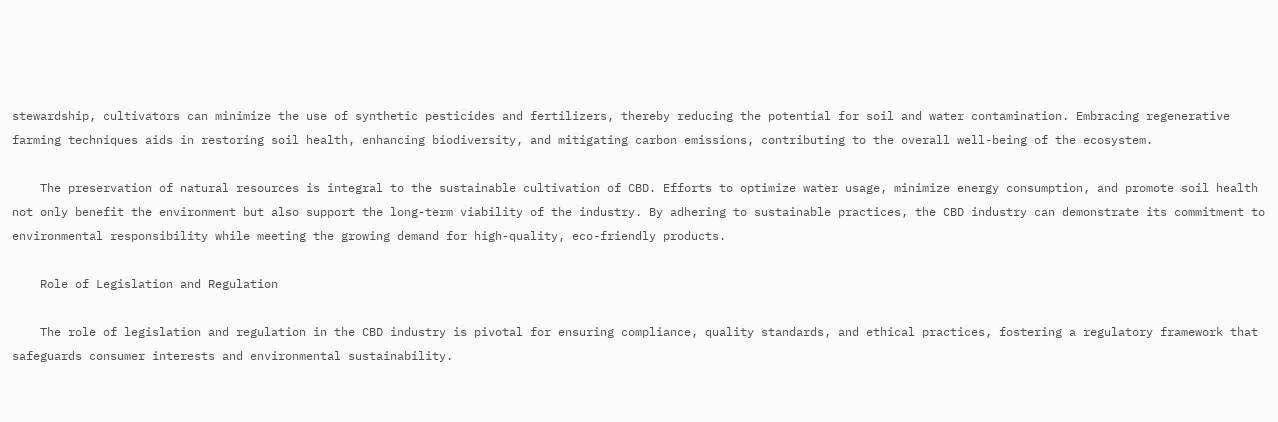stewardship, cultivators can minimize the use of synthetic pesticides and fertilizers, thereby reducing the potential for soil and water contamination. Embracing regenerative farming techniques aids in restoring soil health, enhancing biodiversity, and mitigating carbon emissions, contributing to the overall well-being of the ecosystem.

    The preservation of natural resources is integral to the sustainable cultivation of CBD. Efforts to optimize water usage, minimize energy consumption, and promote soil health not only benefit the environment but also support the long-term viability of the industry. By adhering to sustainable practices, the CBD industry can demonstrate its commitment to environmental responsibility while meeting the growing demand for high-quality, eco-friendly products.

    Role of Legislation and Regulation

    The role of legislation and regulation in the CBD industry is pivotal for ensuring compliance, quality standards, and ethical practices, fostering a regulatory framework that safeguards consumer interests and environmental sustainability.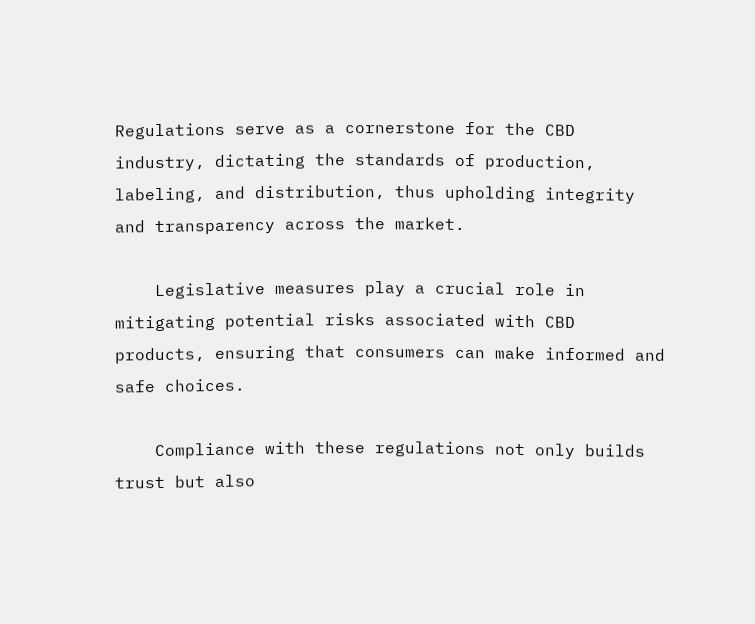Regulations serve as a cornerstone for the CBD industry, dictating the standards of production, labeling, and distribution, thus upholding integrity and transparency across the market.

    Legislative measures play a crucial role in mitigating potential risks associated with CBD products, ensuring that consumers can make informed and safe choices.

    Compliance with these regulations not only builds trust but also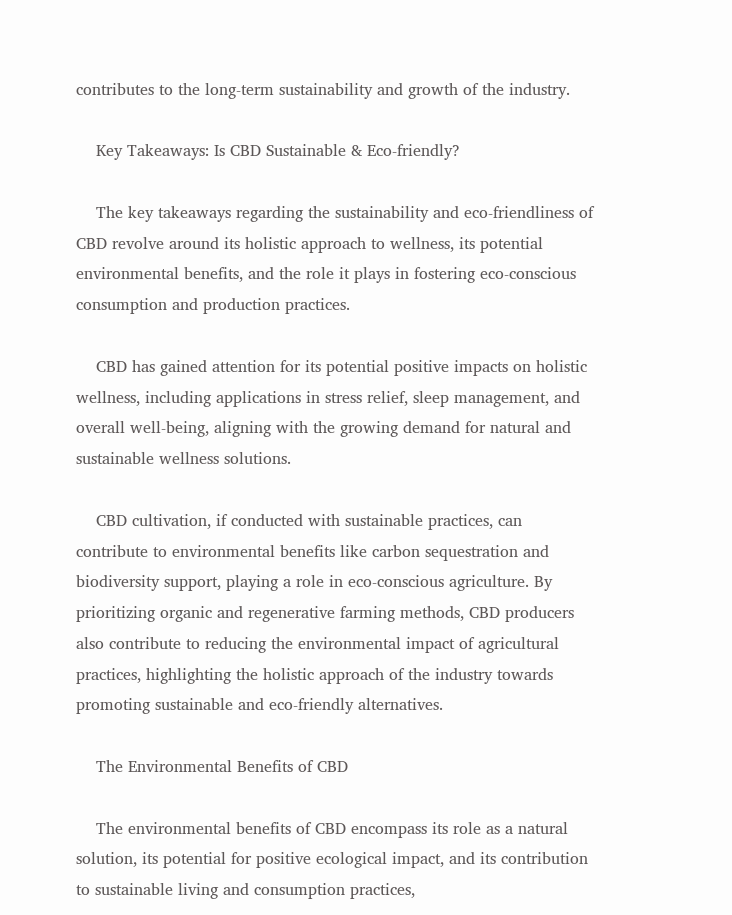contributes to the long-term sustainability and growth of the industry.

    Key Takeaways: Is CBD Sustainable & Eco-friendly?

    The key takeaways regarding the sustainability and eco-friendliness of CBD revolve around its holistic approach to wellness, its potential environmental benefits, and the role it plays in fostering eco-conscious consumption and production practices.

    CBD has gained attention for its potential positive impacts on holistic wellness, including applications in stress relief, sleep management, and overall well-being, aligning with the growing demand for natural and sustainable wellness solutions.

    CBD cultivation, if conducted with sustainable practices, can contribute to environmental benefits like carbon sequestration and biodiversity support, playing a role in eco-conscious agriculture. By prioritizing organic and regenerative farming methods, CBD producers also contribute to reducing the environmental impact of agricultural practices, highlighting the holistic approach of the industry towards promoting sustainable and eco-friendly alternatives.

    The Environmental Benefits of CBD

    The environmental benefits of CBD encompass its role as a natural solution, its potential for positive ecological impact, and its contribution to sustainable living and consumption practices,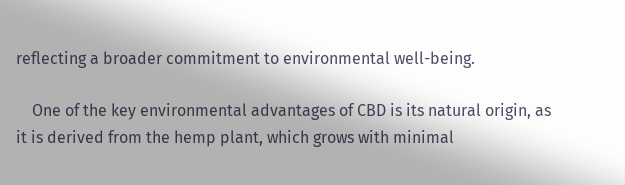reflecting a broader commitment to environmental well-being.

    One of the key environmental advantages of CBD is its natural origin, as it is derived from the hemp plant, which grows with minimal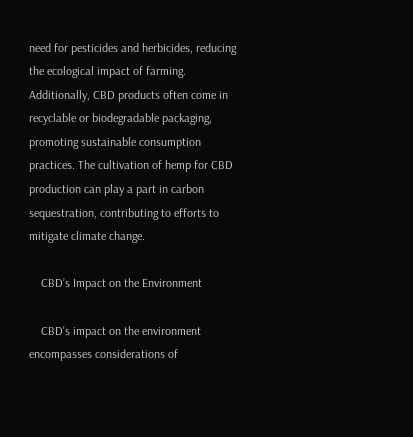need for pesticides and herbicides, reducing the ecological impact of farming. Additionally, CBD products often come in recyclable or biodegradable packaging, promoting sustainable consumption practices. The cultivation of hemp for CBD production can play a part in carbon sequestration, contributing to efforts to mitigate climate change.

    CBD’s Impact on the Environment

    CBD's impact on the environment encompasses considerations of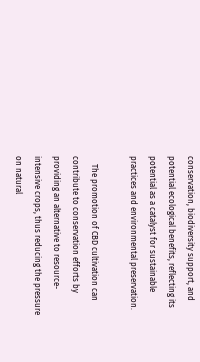conservation, biodiversity support, and potential ecological benefits, reflecting its potential as a catalyst for sustainable practices and environmental preservation.

    The promotion of CBD cultivation can contribute to conservation efforts by providing an alternative to resource-intensive crops, thus reducing the pressure on natural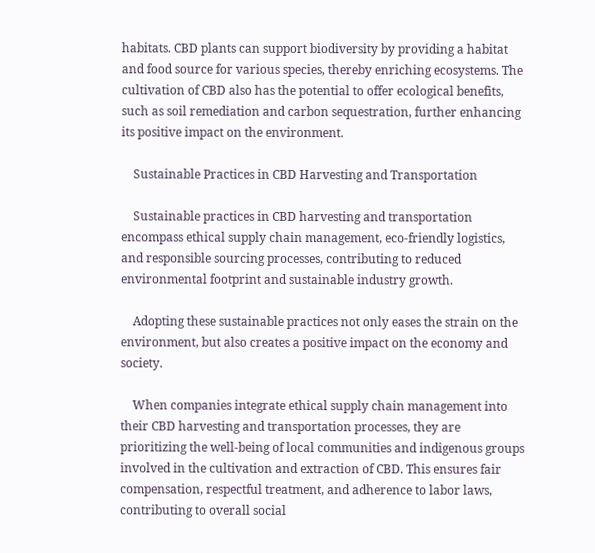habitats. CBD plants can support biodiversity by providing a habitat and food source for various species, thereby enriching ecosystems. The cultivation of CBD also has the potential to offer ecological benefits, such as soil remediation and carbon sequestration, further enhancing its positive impact on the environment.

    Sustainable Practices in CBD Harvesting and Transportation

    Sustainable practices in CBD harvesting and transportation encompass ethical supply chain management, eco-friendly logistics, and responsible sourcing processes, contributing to reduced environmental footprint and sustainable industry growth.

    Adopting these sustainable practices not only eases the strain on the environment, but also creates a positive impact on the economy and society.

    When companies integrate ethical supply chain management into their CBD harvesting and transportation processes, they are prioritizing the well-being of local communities and indigenous groups involved in the cultivation and extraction of CBD. This ensures fair compensation, respectful treatment, and adherence to labor laws, contributing to overall social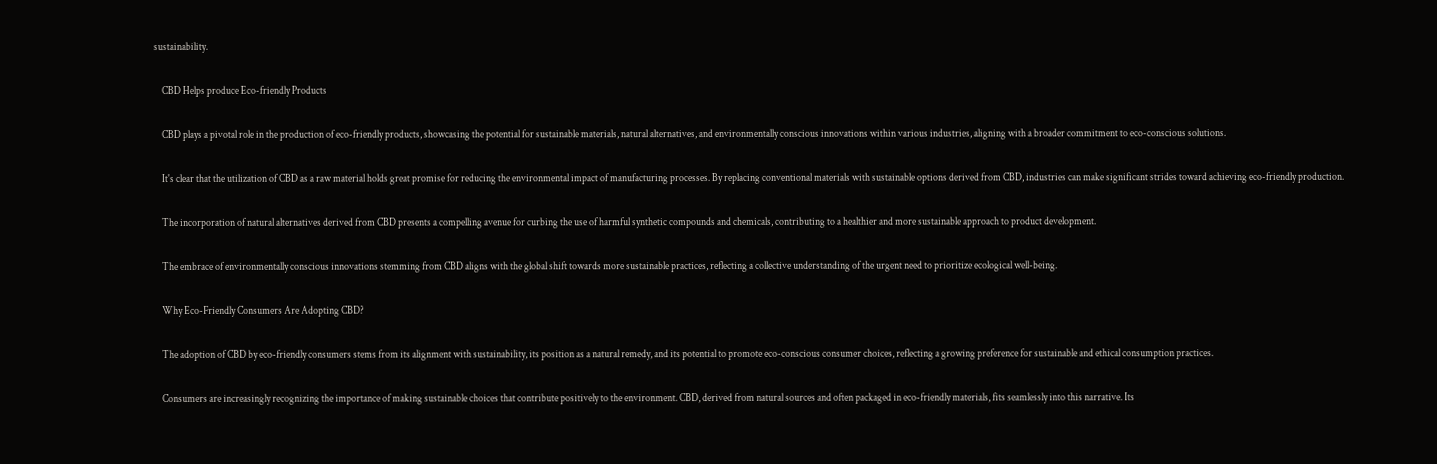sustainability.

    CBD Helps produce Eco-friendly Products

    CBD plays a pivotal role in the production of eco-friendly products, showcasing the potential for sustainable materials, natural alternatives, and environmentally conscious innovations within various industries, aligning with a broader commitment to eco-conscious solutions.

    It's clear that the utilization of CBD as a raw material holds great promise for reducing the environmental impact of manufacturing processes. By replacing conventional materials with sustainable options derived from CBD, industries can make significant strides toward achieving eco-friendly production.

    The incorporation of natural alternatives derived from CBD presents a compelling avenue for curbing the use of harmful synthetic compounds and chemicals, contributing to a healthier and more sustainable approach to product development.

    The embrace of environmentally conscious innovations stemming from CBD aligns with the global shift towards more sustainable practices, reflecting a collective understanding of the urgent need to prioritize ecological well-being.

    Why Eco-Friendly Consumers Are Adopting CBD?

    The adoption of CBD by eco-friendly consumers stems from its alignment with sustainability, its position as a natural remedy, and its potential to promote eco-conscious consumer choices, reflecting a growing preference for sustainable and ethical consumption practices.

    Consumers are increasingly recognizing the importance of making sustainable choices that contribute positively to the environment. CBD, derived from natural sources and often packaged in eco-friendly materials, fits seamlessly into this narrative. Its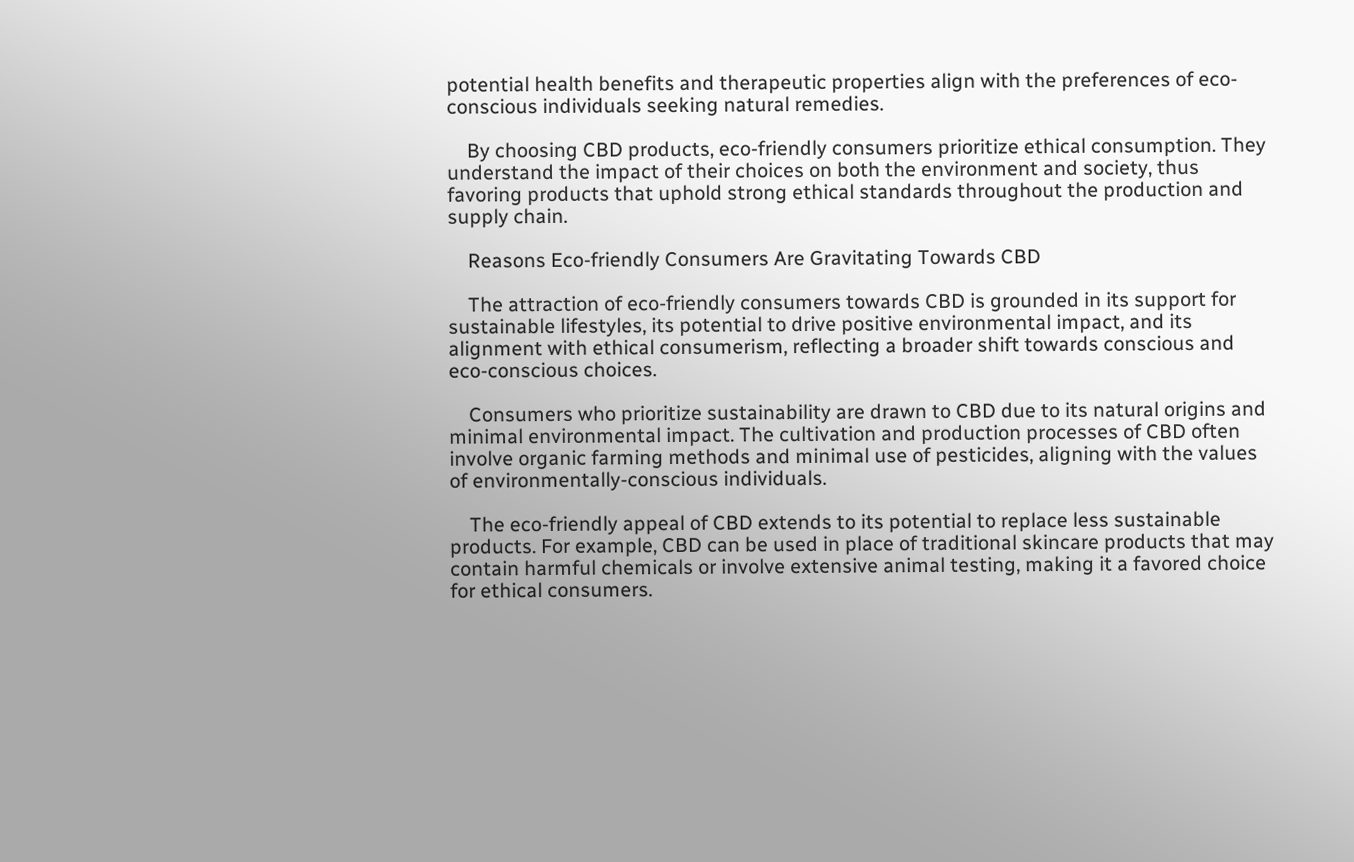potential health benefits and therapeutic properties align with the preferences of eco-conscious individuals seeking natural remedies.

    By choosing CBD products, eco-friendly consumers prioritize ethical consumption. They understand the impact of their choices on both the environment and society, thus favoring products that uphold strong ethical standards throughout the production and supply chain.

    Reasons Eco-friendly Consumers Are Gravitating Towards CBD

    The attraction of eco-friendly consumers towards CBD is grounded in its support for sustainable lifestyles, its potential to drive positive environmental impact, and its alignment with ethical consumerism, reflecting a broader shift towards conscious and eco-conscious choices.

    Consumers who prioritize sustainability are drawn to CBD due to its natural origins and minimal environmental impact. The cultivation and production processes of CBD often involve organic farming methods and minimal use of pesticides, aligning with the values of environmentally-conscious individuals.

    The eco-friendly appeal of CBD extends to its potential to replace less sustainable products. For example, CBD can be used in place of traditional skincare products that may contain harmful chemicals or involve extensive animal testing, making it a favored choice for ethical consumers.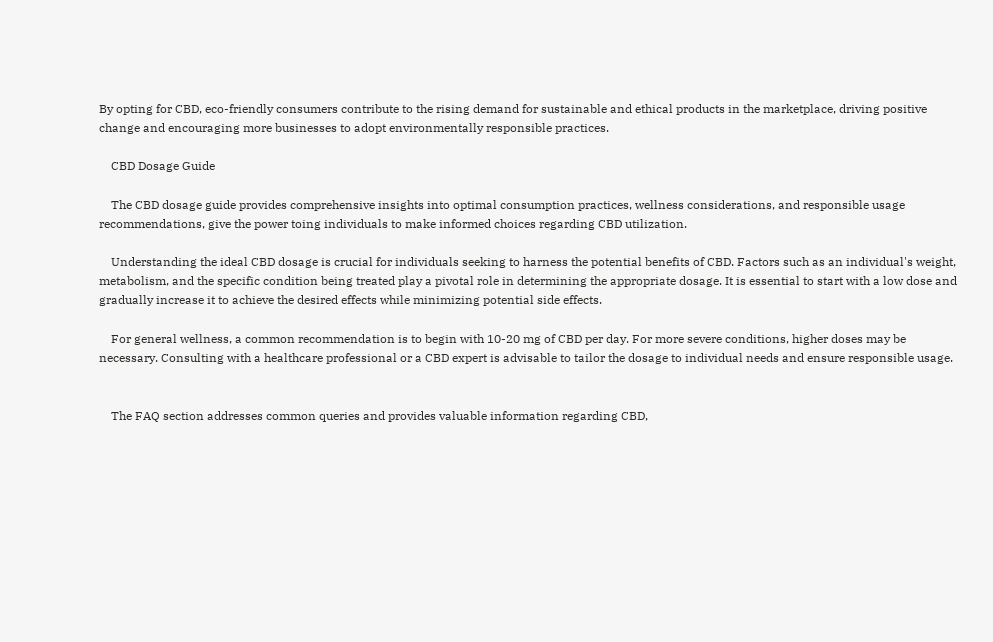By opting for CBD, eco-friendly consumers contribute to the rising demand for sustainable and ethical products in the marketplace, driving positive change and encouraging more businesses to adopt environmentally responsible practices.

    CBD Dosage Guide

    The CBD dosage guide provides comprehensive insights into optimal consumption practices, wellness considerations, and responsible usage recommendations, give the power toing individuals to make informed choices regarding CBD utilization.

    Understanding the ideal CBD dosage is crucial for individuals seeking to harness the potential benefits of CBD. Factors such as an individual's weight, metabolism, and the specific condition being treated play a pivotal role in determining the appropriate dosage. It is essential to start with a low dose and gradually increase it to achieve the desired effects while minimizing potential side effects.

    For general wellness, a common recommendation is to begin with 10-20 mg of CBD per day. For more severe conditions, higher doses may be necessary. Consulting with a healthcare professional or a CBD expert is advisable to tailor the dosage to individual needs and ensure responsible usage.


    The FAQ section addresses common queries and provides valuable information regarding CBD,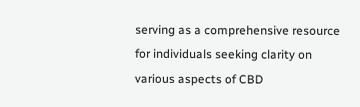serving as a comprehensive resource for individuals seeking clarity on various aspects of CBD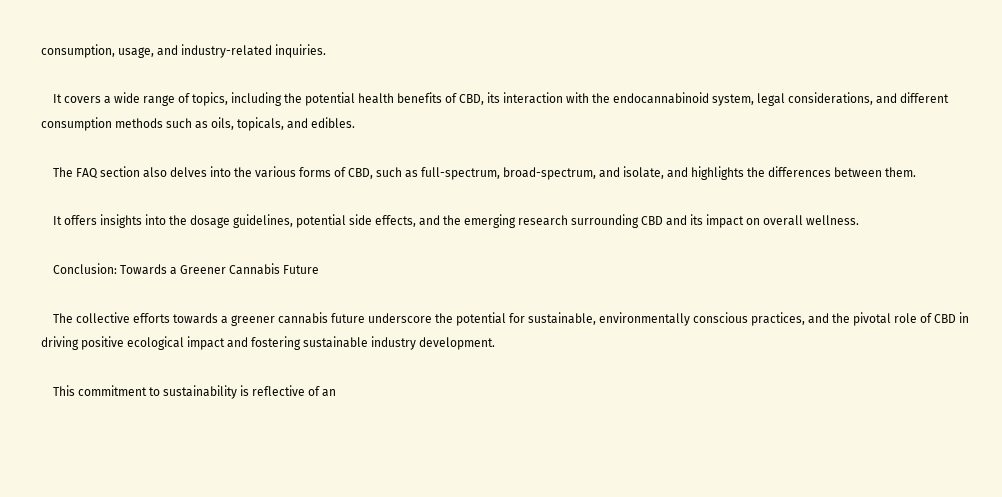consumption, usage, and industry-related inquiries.

    It covers a wide range of topics, including the potential health benefits of CBD, its interaction with the endocannabinoid system, legal considerations, and different consumption methods such as oils, topicals, and edibles.

    The FAQ section also delves into the various forms of CBD, such as full-spectrum, broad-spectrum, and isolate, and highlights the differences between them.

    It offers insights into the dosage guidelines, potential side effects, and the emerging research surrounding CBD and its impact on overall wellness.

    Conclusion: Towards a Greener Cannabis Future

    The collective efforts towards a greener cannabis future underscore the potential for sustainable, environmentally conscious practices, and the pivotal role of CBD in driving positive ecological impact and fostering sustainable industry development.

    This commitment to sustainability is reflective of an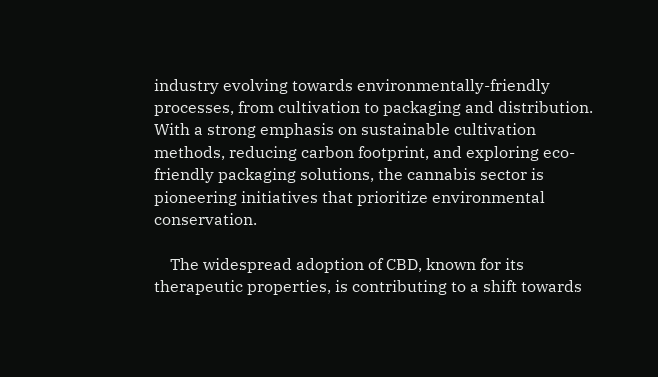industry evolving towards environmentally-friendly processes, from cultivation to packaging and distribution. With a strong emphasis on sustainable cultivation methods, reducing carbon footprint, and exploring eco-friendly packaging solutions, the cannabis sector is pioneering initiatives that prioritize environmental conservation.

    The widespread adoption of CBD, known for its therapeutic properties, is contributing to a shift towards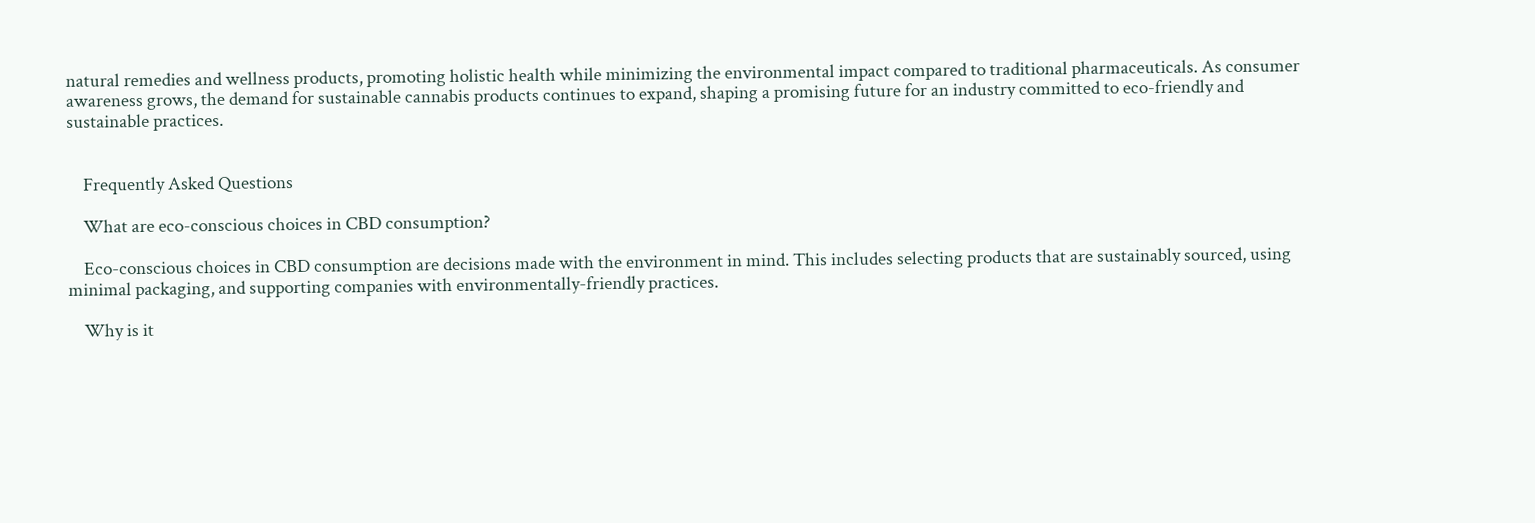natural remedies and wellness products, promoting holistic health while minimizing the environmental impact compared to traditional pharmaceuticals. As consumer awareness grows, the demand for sustainable cannabis products continues to expand, shaping a promising future for an industry committed to eco-friendly and sustainable practices.


    Frequently Asked Questions

    What are eco-conscious choices in CBD consumption?

    Eco-conscious choices in CBD consumption are decisions made with the environment in mind. This includes selecting products that are sustainably sourced, using minimal packaging, and supporting companies with environmentally-friendly practices.

    Why is it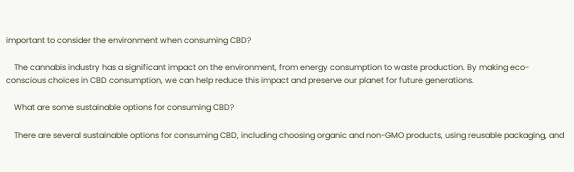important to consider the environment when consuming CBD?

    The cannabis industry has a significant impact on the environment, from energy consumption to waste production. By making eco-conscious choices in CBD consumption, we can help reduce this impact and preserve our planet for future generations.

    What are some sustainable options for consuming CBD?

    There are several sustainable options for consuming CBD, including choosing organic and non-GMO products, using reusable packaging, and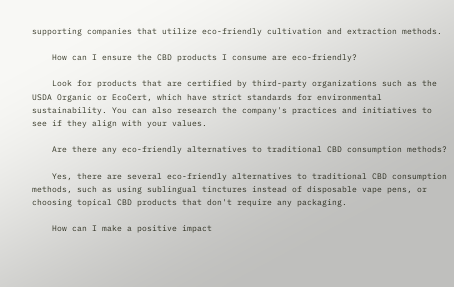supporting companies that utilize eco-friendly cultivation and extraction methods.

    How can I ensure the CBD products I consume are eco-friendly?

    Look for products that are certified by third-party organizations such as the USDA Organic or EcoCert, which have strict standards for environmental sustainability. You can also research the company's practices and initiatives to see if they align with your values.

    Are there any eco-friendly alternatives to traditional CBD consumption methods?

    Yes, there are several eco-friendly alternatives to traditional CBD consumption methods, such as using sublingual tinctures instead of disposable vape pens, or choosing topical CBD products that don't require any packaging.

    How can I make a positive impact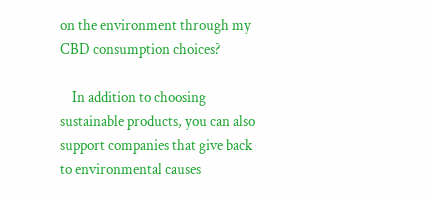on the environment through my CBD consumption choices?

    In addition to choosing sustainable products, you can also support companies that give back to environmental causes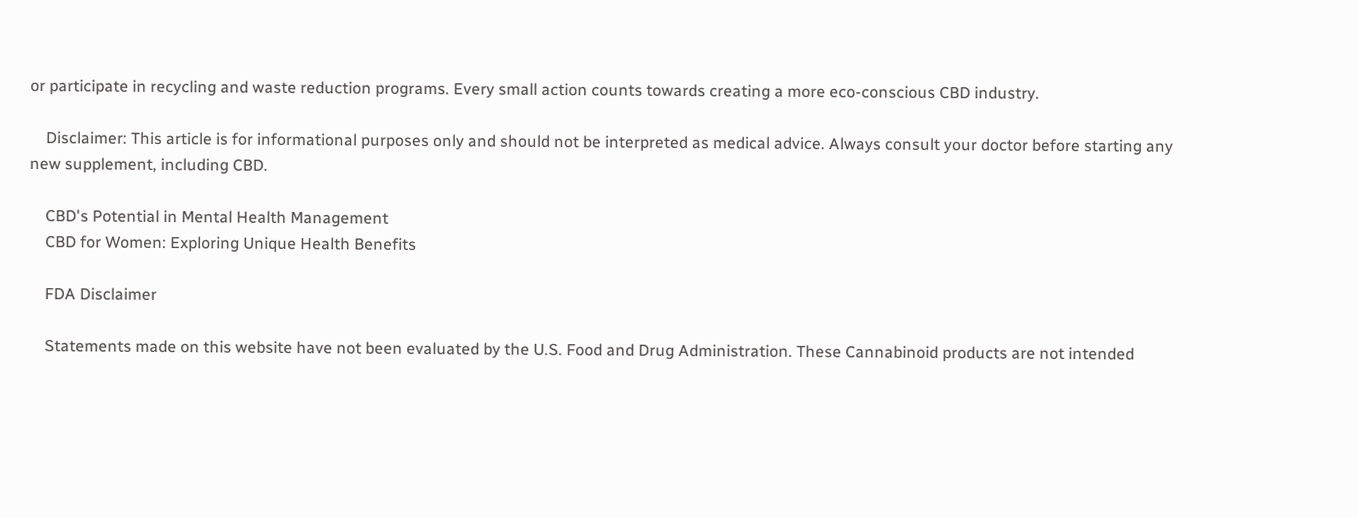or participate in recycling and waste reduction programs. Every small action counts towards creating a more eco-conscious CBD industry.

    Disclaimer: This article is for informational purposes only and should not be interpreted as medical advice. Always consult your doctor before starting any new supplement, including CBD.

    CBD's Potential in Mental Health Management
    CBD for Women: Exploring Unique Health Benefits

    FDA Disclaimer

    Statements made on this website have not been evaluated by the U.S. Food and Drug Administration. These Cannabinoid products are not intended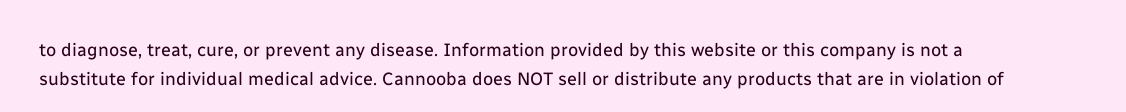to diagnose, treat, cure, or prevent any disease. Information provided by this website or this company is not a substitute for individual medical advice. Cannooba does NOT sell or distribute any products that are in violation of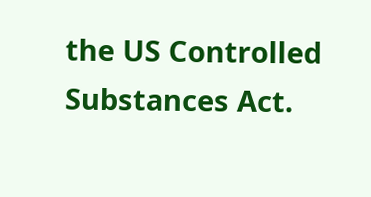the US Controlled Substances Act.